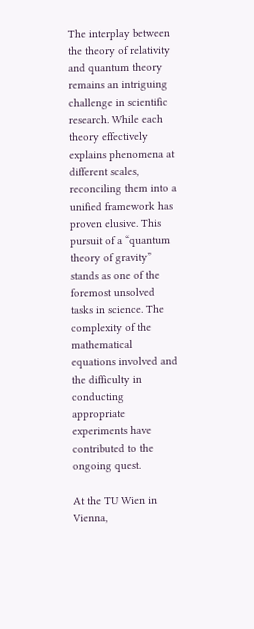The interplay between the theory of relativity and quantum theory remains an intriguing challenge in scientific research. While each theory effectively explains phenomena at different scales, reconciling them into a unified framework has proven elusive. This pursuit of a “quantum theory of gravity” stands as one of the foremost unsolved tasks in science. The complexity of the mathematical equations involved and the difficulty in conducting appropriate experiments have contributed to the ongoing quest.

At the TU Wien in Vienna,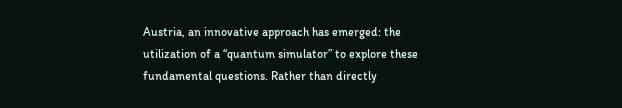Austria, an innovative approach has emerged: the utilization of a “quantum simulator” to explore these fundamental questions. Rather than directly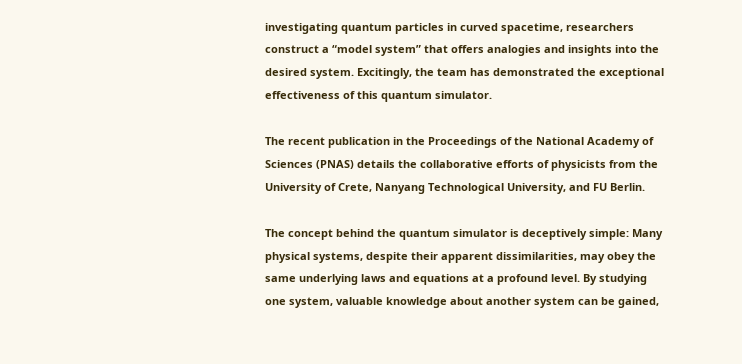investigating quantum particles in curved spacetime, researchers construct a “model system” that offers analogies and insights into the desired system. Excitingly, the team has demonstrated the exceptional effectiveness of this quantum simulator.

The recent publication in the Proceedings of the National Academy of Sciences (PNAS) details the collaborative efforts of physicists from the University of Crete, Nanyang Technological University, and FU Berlin.

The concept behind the quantum simulator is deceptively simple: Many physical systems, despite their apparent dissimilarities, may obey the same underlying laws and equations at a profound level. By studying one system, valuable knowledge about another system can be gained,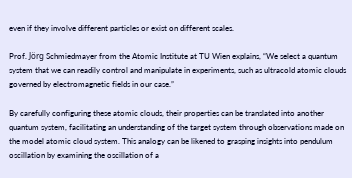even if they involve different particles or exist on different scales.

Prof. Jörg Schmiedmayer from the Atomic Institute at TU Wien explains, “We select a quantum system that we can readily control and manipulate in experiments, such as ultracold atomic clouds governed by electromagnetic fields in our case.”

By carefully configuring these atomic clouds, their properties can be translated into another quantum system, facilitating an understanding of the target system through observations made on the model atomic cloud system. This analogy can be likened to grasping insights into pendulum oscillation by examining the oscillation of a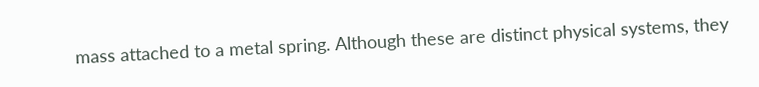mass attached to a metal spring. Although these are distinct physical systems, they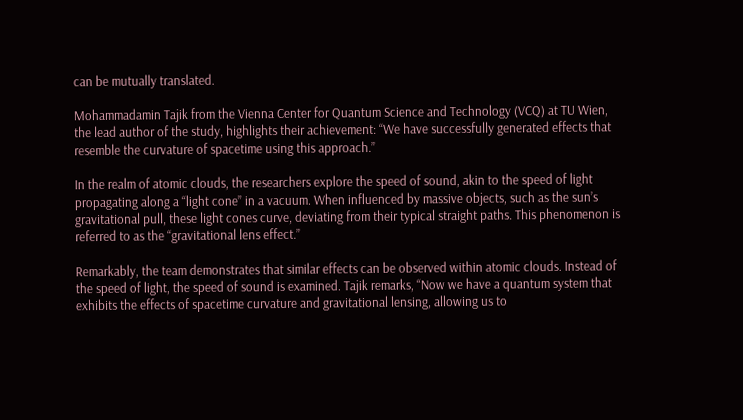can be mutually translated.

Mohammadamin Tajik from the Vienna Center for Quantum Science and Technology (VCQ) at TU Wien, the lead author of the study, highlights their achievement: “We have successfully generated effects that resemble the curvature of spacetime using this approach.”

In the realm of atomic clouds, the researchers explore the speed of sound, akin to the speed of light propagating along a “light cone” in a vacuum. When influenced by massive objects, such as the sun’s gravitational pull, these light cones curve, deviating from their typical straight paths. This phenomenon is referred to as the “gravitational lens effect.”

Remarkably, the team demonstrates that similar effects can be observed within atomic clouds. Instead of the speed of light, the speed of sound is examined. Tajik remarks, “Now we have a quantum system that exhibits the effects of spacetime curvature and gravitational lensing, allowing us to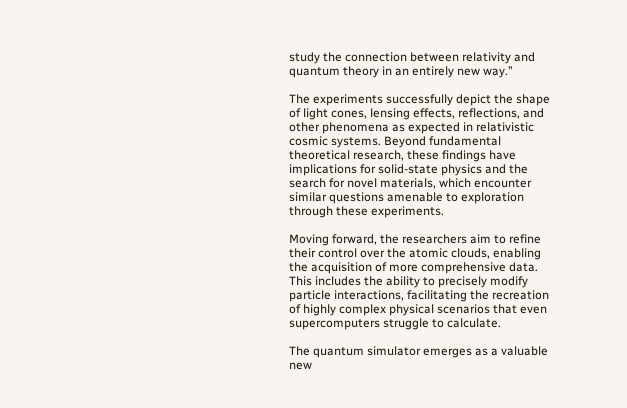study the connection between relativity and quantum theory in an entirely new way.”

The experiments successfully depict the shape of light cones, lensing effects, reflections, and other phenomena as expected in relativistic cosmic systems. Beyond fundamental theoretical research, these findings have implications for solid-state physics and the search for novel materials, which encounter similar questions amenable to exploration through these experiments.

Moving forward, the researchers aim to refine their control over the atomic clouds, enabling the acquisition of more comprehensive data. This includes the ability to precisely modify particle interactions, facilitating the recreation of highly complex physical scenarios that even supercomputers struggle to calculate.

The quantum simulator emerges as a valuable new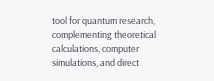tool for quantum research, complementing theoretical calculations, computer simulations, and direct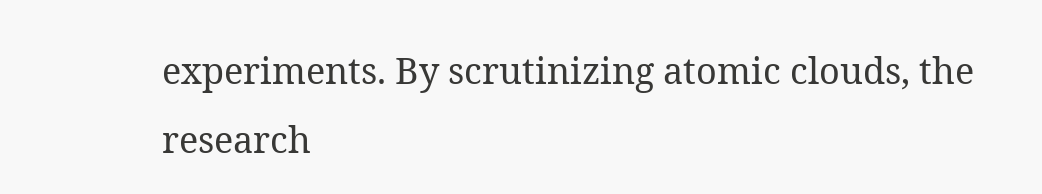experiments. By scrutinizing atomic clouds, the research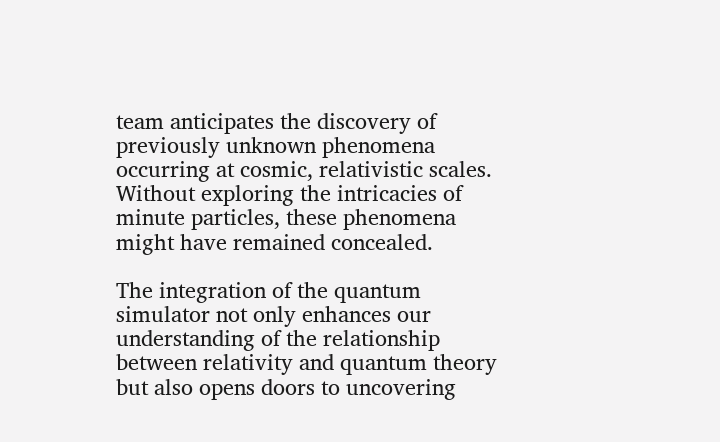team anticipates the discovery of previously unknown phenomena occurring at cosmic, relativistic scales. Without exploring the intricacies of minute particles, these phenomena might have remained concealed.

The integration of the quantum simulator not only enhances our understanding of the relationship between relativity and quantum theory but also opens doors to uncovering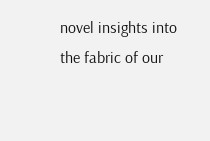novel insights into the fabric of our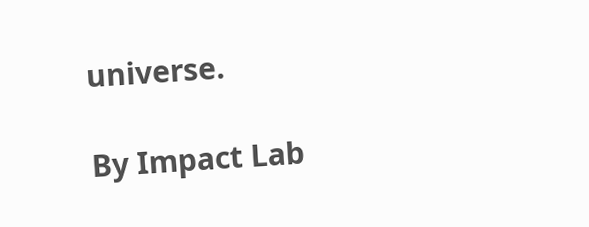universe.

By Impact Lab